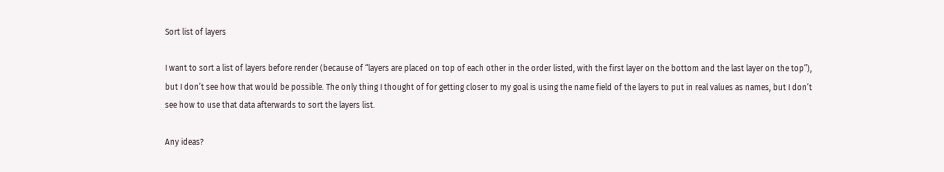Sort list of layers

I want to sort a list of layers before render (because of “layers are placed on top of each other in the order listed, with the first layer on the bottom and the last layer on the top”), but I don’t see how that would be possible. The only thing I thought of for getting closer to my goal is using the name field of the layers to put in real values as names, but I don’t see how to use that data afterwards to sort the layers list.

Any ideas?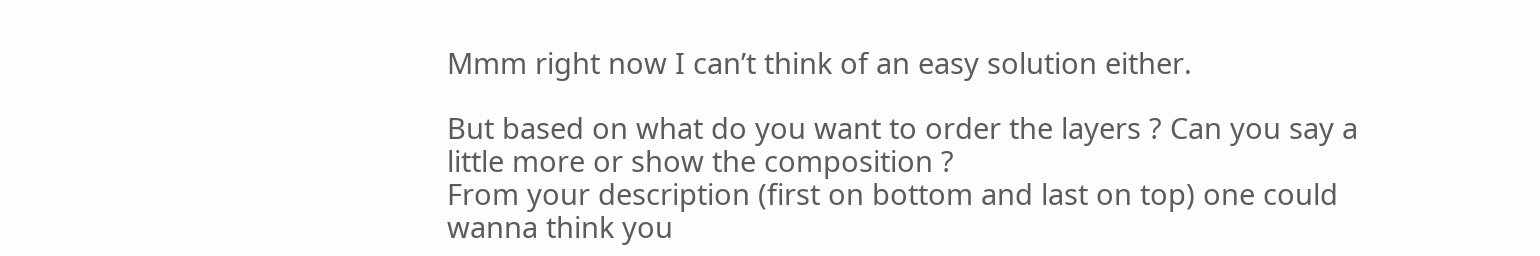Mmm right now I can’t think of an easy solution either.

But based on what do you want to order the layers ? Can you say a little more or show the composition ?
From your description (first on bottom and last on top) one could wanna think you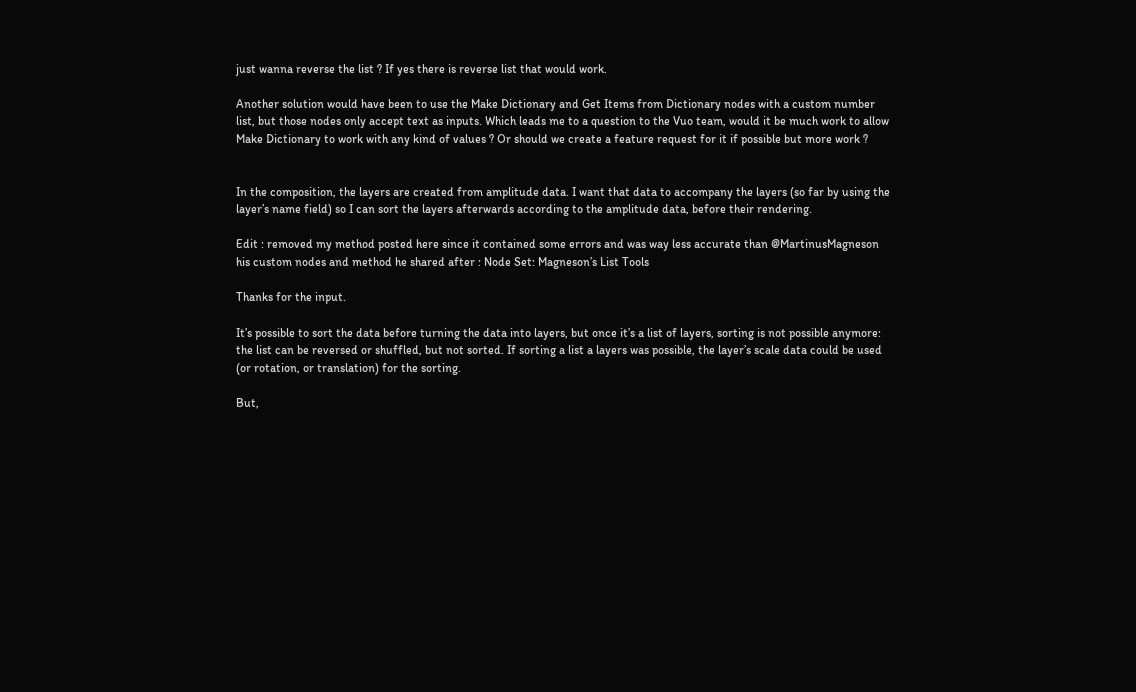just wanna reverse the list ? If yes there is reverse list that would work.

Another solution would have been to use the Make Dictionary and Get Items from Dictionary nodes with a custom number list, but those nodes only accept text as inputs. Which leads me to a question to the Vuo team, would it be much work to allow Make Dictionary to work with any kind of values ? Or should we create a feature request for it if possible but more work ?


In the composition, the layers are created from amplitude data. I want that data to accompany the layers (so far by using the layer’s name field) so I can sort the layers afterwards according to the amplitude data, before their rendering.

Edit : removed my method posted here since it contained some errors and was way less accurate than @MartinusMagneson his custom nodes and method he shared after : Node Set: Magneson’s List Tools

Thanks for the input.

It’s possible to sort the data before turning the data into layers, but once it’s a list of layers, sorting is not possible anymore: the list can be reversed or shuffled, but not sorted. If sorting a list a layers was possible, the layer’s scale data could be used (or rotation, or translation) for the sorting.

But,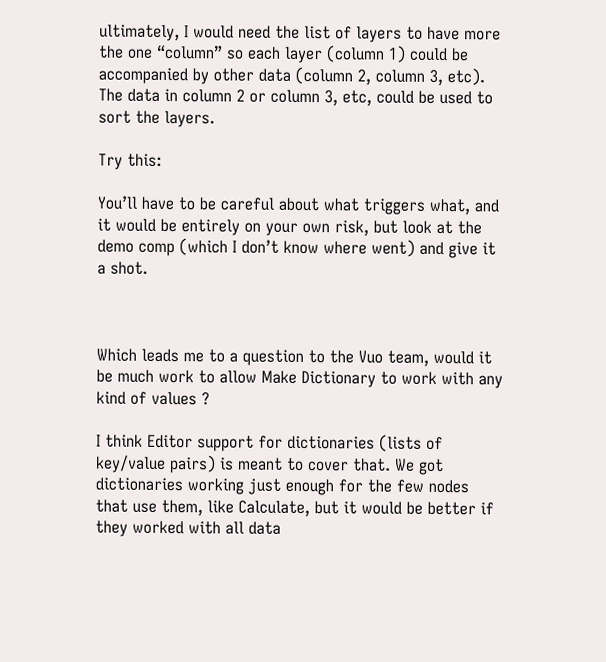ultimately, I would need the list of layers to have more the one “column” so each layer (column 1) could be accompanied by other data (column 2, column 3, etc). The data in column 2 or column 3, etc, could be used to sort the layers.

Try this:

You’ll have to be careful about what triggers what, and it would be entirely on your own risk, but look at the demo comp (which I don’t know where went) and give it a shot.



Which leads me to a question to the Vuo team, would it be much work to allow Make Dictionary to work with any kind of values ?

I think Editor support for dictionaries (lists of key/value pairs) is meant to cover that. We got dictionaries working just enough for the few nodes that use them, like Calculate, but it would be better if they worked with all data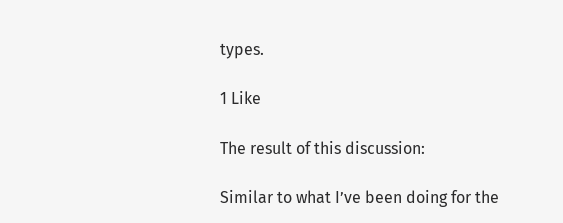types.

1 Like

The result of this discussion:

Similar to what I’ve been doing for the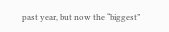past year, but now the “biggest”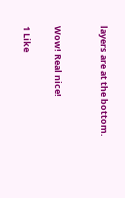layers are at the bottom.


Wow! Real nice!

1 Like